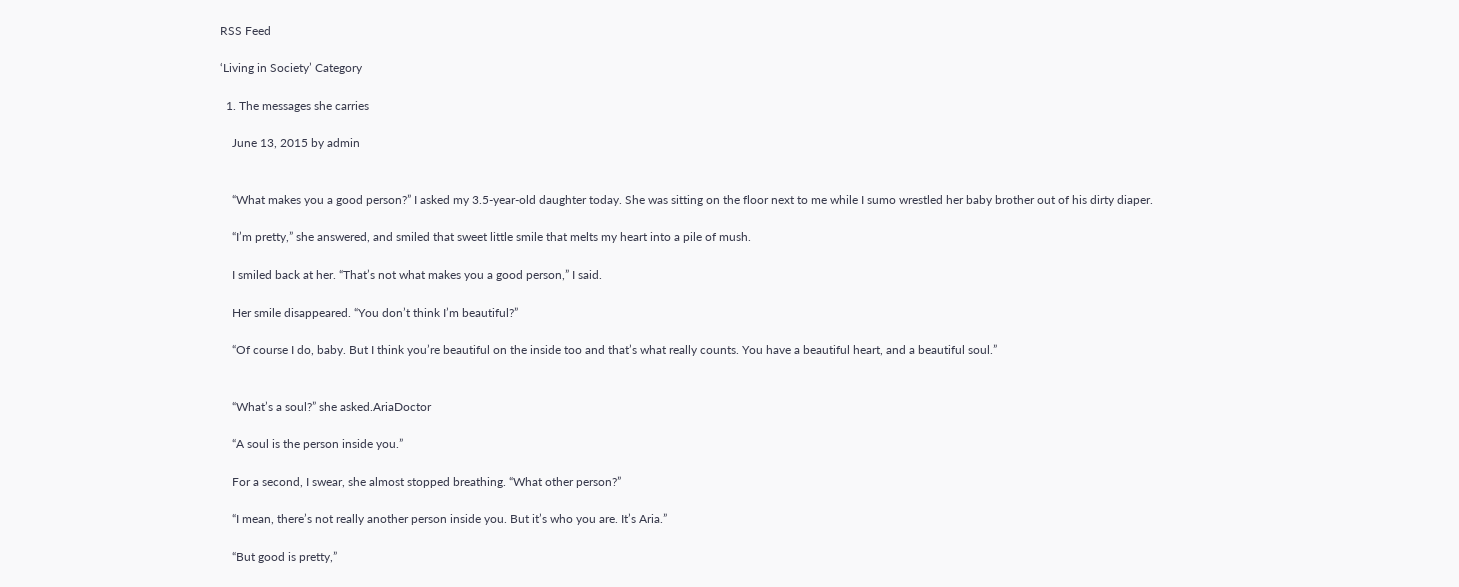RSS Feed

‘Living in Society’ Category

  1. The messages she carries

    June 13, 2015 by admin


    “What makes you a good person?” I asked my 3.5-year-old daughter today. She was sitting on the floor next to me while I sumo wrestled her baby brother out of his dirty diaper.

    “I’m pretty,” she answered, and smiled that sweet little smile that melts my heart into a pile of mush.

    I smiled back at her. “That’s not what makes you a good person,” I said.

    Her smile disappeared. “You don’t think I’m beautiful?”

    “Of course I do, baby. But I think you’re beautiful on the inside too and that’s what really counts. You have a beautiful heart, and a beautiful soul.”


    “What’s a soul?” she asked.AriaDoctor

    “A soul is the person inside you.”

    For a second, I swear, she almost stopped breathing. “What other person?”

    “I mean, there’s not really another person inside you. But it’s who you are. It’s Aria.”

    “But good is pretty,”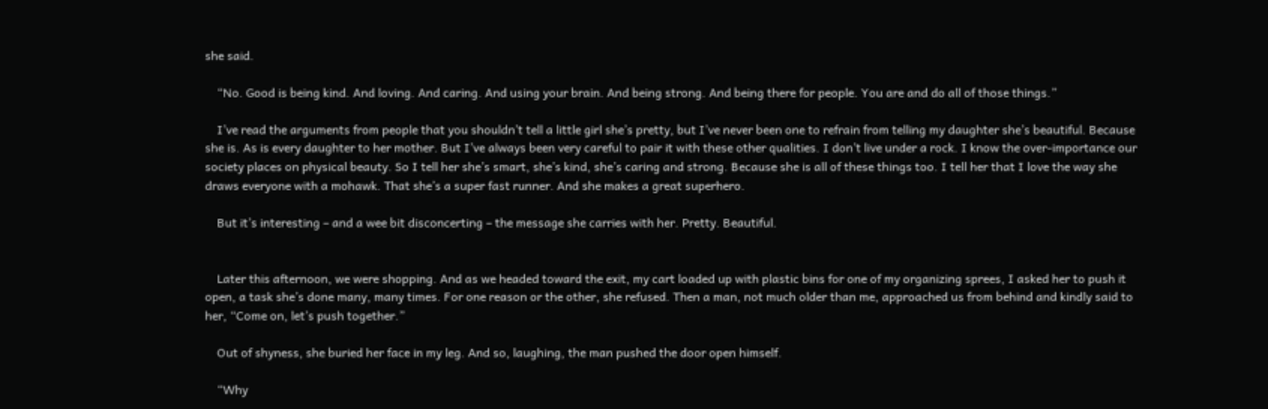she said.

    “No. Good is being kind. And loving. And caring. And using your brain. And being strong. And being there for people. You are and do all of those things.”

    I’ve read the arguments from people that you shouldn’t tell a little girl she’s pretty, but I’ve never been one to refrain from telling my daughter she’s beautiful. Because she is. As is every daughter to her mother. But I’ve always been very careful to pair it with these other qualities. I don’t live under a rock. I know the over-importance our society places on physical beauty. So I tell her she’s smart, she’s kind, she’s caring and strong. Because she is all of these things too. I tell her that I love the way she draws everyone with a mohawk. That she’s a super fast runner. And she makes a great superhero.

    But it’s interesting – and a wee bit disconcerting – the message she carries with her. Pretty. Beautiful.


    Later this afternoon, we were shopping. And as we headed toward the exit, my cart loaded up with plastic bins for one of my organizing sprees, I asked her to push it open, a task she’s done many, many times. For one reason or the other, she refused. Then a man, not much older than me, approached us from behind and kindly said to her, “Come on, let’s push together.”

    Out of shyness, she buried her face in my leg. And so, laughing, the man pushed the door open himself.

    “Why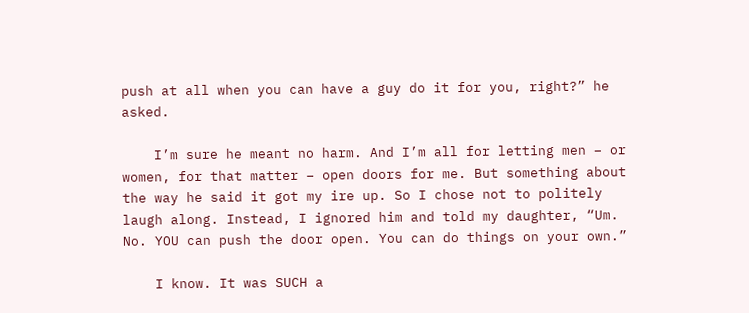push at all when you can have a guy do it for you, right?” he asked.

    I’m sure he meant no harm. And I’m all for letting men – or women, for that matter – open doors for me. But something about the way he said it got my ire up. So I chose not to politely laugh along. Instead, I ignored him and told my daughter, “Um. No. YOU can push the door open. You can do things on your own.”

    I know. It was SUCH a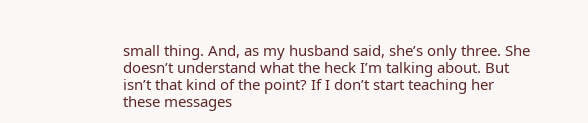small thing. And, as my husband said, she’s only three. She doesn’t understand what the heck I’m talking about. But isn’t that kind of the point? If I don’t start teaching her these messages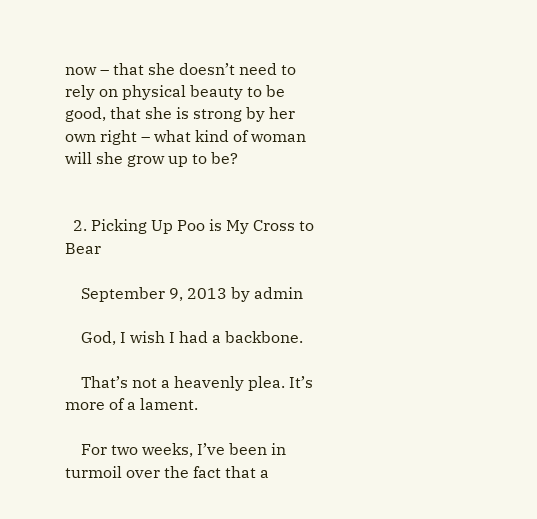now – that she doesn’t need to rely on physical beauty to be good, that she is strong by her own right – what kind of woman will she grow up to be?


  2. Picking Up Poo is My Cross to Bear

    September 9, 2013 by admin

    God, I wish I had a backbone.

    That’s not a heavenly plea. It’s more of a lament.

    For two weeks, I’ve been in turmoil over the fact that a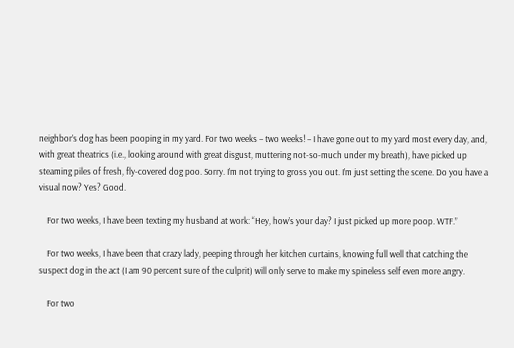neighbor’s dog has been pooping in my yard. For two weeks – two weeks! – I have gone out to my yard most every day, and, with great theatrics (i.e., looking around with great disgust, muttering not-so-much under my breath), have picked up steaming piles of fresh, fly-covered dog poo. Sorry. I’m not trying to gross you out. I’m just setting the scene. Do you have a visual now? Yes? Good.

    For two weeks, I have been texting my husband at work: “Hey, how’s your day? I just picked up more poop. WTF.”

    For two weeks, I have been that crazy lady, peeping through her kitchen curtains, knowing full well that catching the suspect dog in the act (I am 90 percent sure of the culprit) will only serve to make my spineless self even more angry.

    For two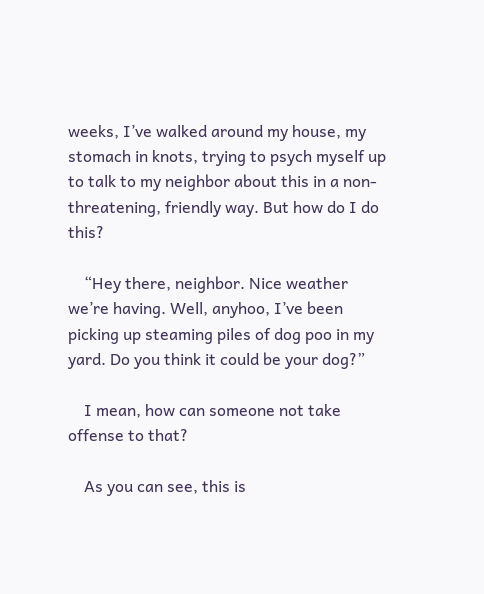weeks, I’ve walked around my house, my stomach in knots, trying to psych myself up to talk to my neighbor about this in a non-threatening, friendly way. But how do I do this?

    “Hey there, neighbor. Nice weather we’re having. Well, anyhoo, I’ve been picking up steaming piles of dog poo in my yard. Do you think it could be your dog?”

    I mean, how can someone not take offense to that?

    As you can see, this is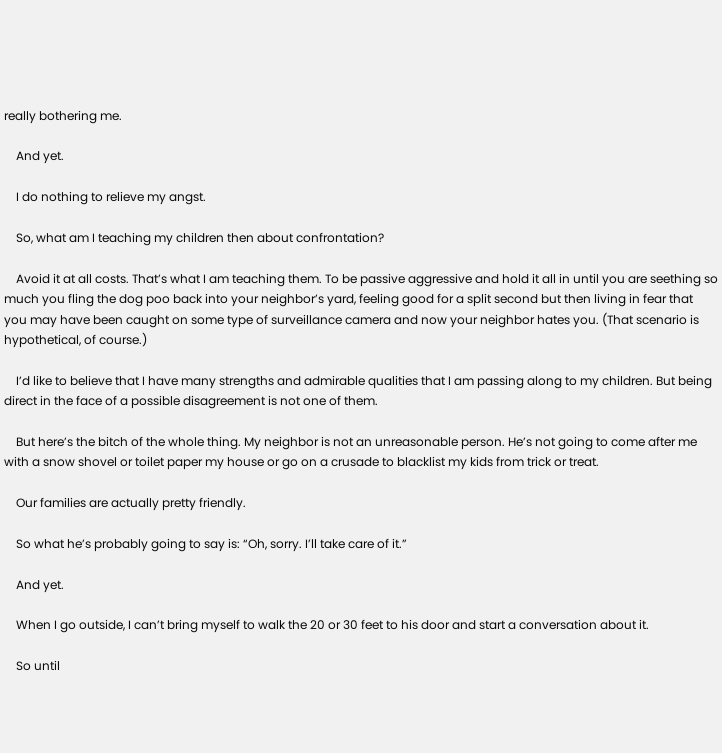really bothering me.

    And yet.

    I do nothing to relieve my angst.

    So, what am I teaching my children then about confrontation?

    Avoid it at all costs. That’s what I am teaching them. To be passive aggressive and hold it all in until you are seething so much you fling the dog poo back into your neighbor’s yard, feeling good for a split second but then living in fear that you may have been caught on some type of surveillance camera and now your neighbor hates you. (That scenario is hypothetical, of course.)

    I’d like to believe that I have many strengths and admirable qualities that I am passing along to my children. But being direct in the face of a possible disagreement is not one of them.

    But here’s the bitch of the whole thing. My neighbor is not an unreasonable person. He’s not going to come after me with a snow shovel or toilet paper my house or go on a crusade to blacklist my kids from trick or treat.

    Our families are actually pretty friendly.

    So what he’s probably going to say is: “Oh, sorry. I’ll take care of it.”

    And yet.

    When I go outside, I can’t bring myself to walk the 20 or 30 feet to his door and start a conversation about it.

    So until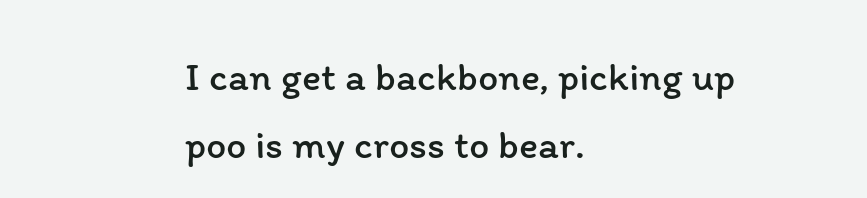I can get a backbone, picking up poo is my cross to bear.